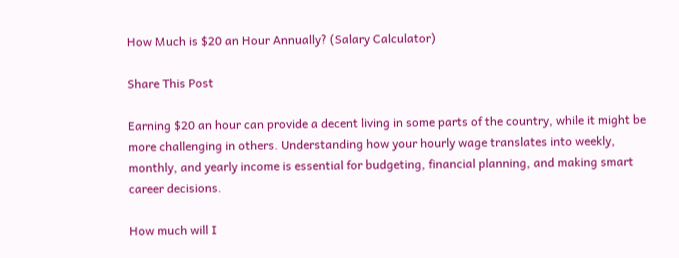How Much is $20 an Hour Annually? (Salary Calculator)

Share This Post

Earning $20 an hour can provide a decent living in some parts of the country, while it might be more challenging in others. Understanding how your hourly wage translates into weekly, monthly, and yearly income is essential for budgeting, financial planning, and making smart career decisions.

How much will I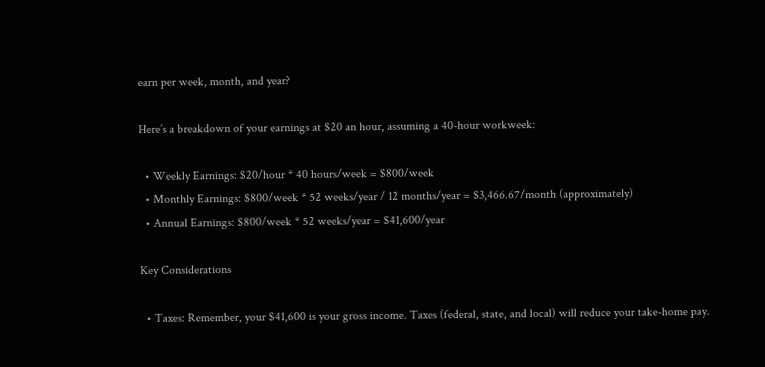earn per week, month, and year?

Here’s a breakdown of your earnings at $20 an hour, assuming a 40-hour workweek:

  • Weekly Earnings: $20/hour * 40 hours/week = $800/week
  • Monthly Earnings: $800/week * 52 weeks/year / 12 months/year = $3,466.67/month (approximately)
  • Annual Earnings: $800/week * 52 weeks/year = $41,600/year

Key Considerations

  • Taxes: Remember, your $41,600 is your gross income. Taxes (federal, state, and local) will reduce your take-home pay.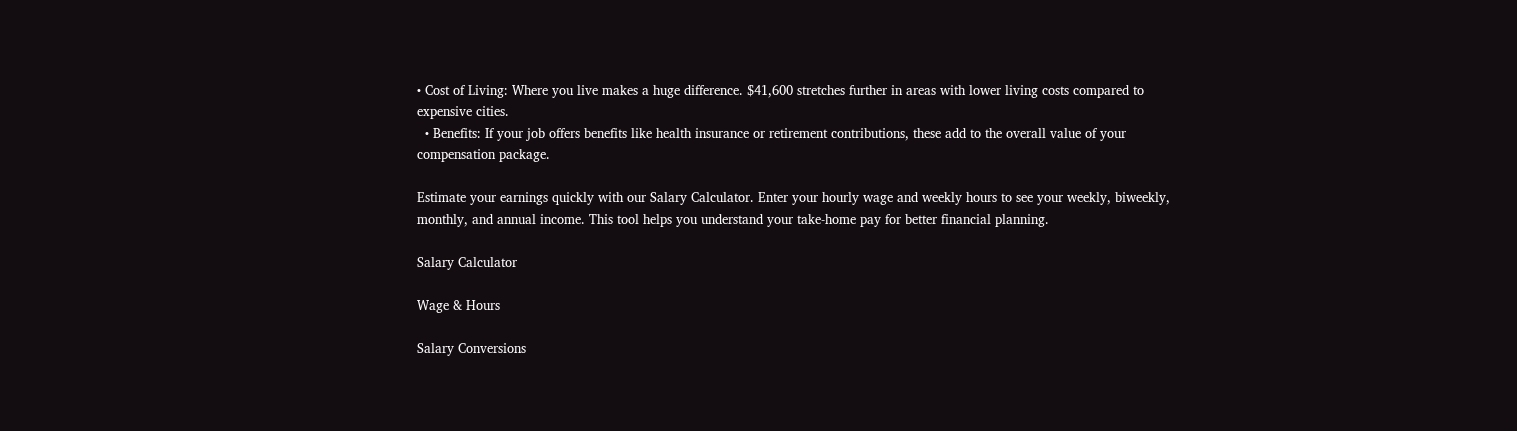• Cost of Living: Where you live makes a huge difference. $41,600 stretches further in areas with lower living costs compared to expensive cities.
  • Benefits: If your job offers benefits like health insurance or retirement contributions, these add to the overall value of your compensation package.

Estimate your earnings quickly with our Salary Calculator. Enter your hourly wage and weekly hours to see your weekly, biweekly, monthly, and annual income. This tool helps you understand your take-home pay for better financial planning.

Salary Calculator

Wage & Hours

Salary Conversions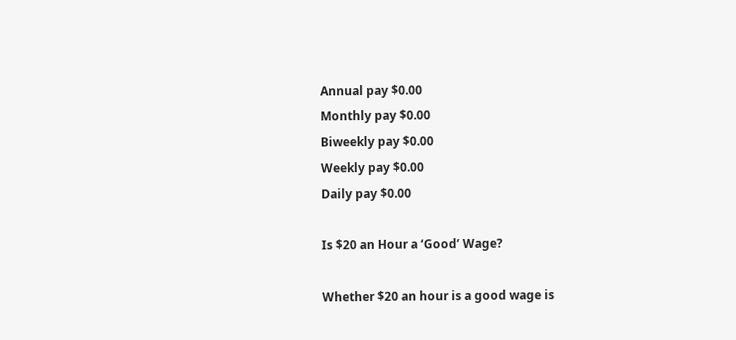Annual pay $0.00
Monthly pay $0.00
Biweekly pay $0.00
Weekly pay $0.00
Daily pay $0.00

Is $20 an Hour a ‘Good’ Wage?

Whether $20 an hour is a good wage is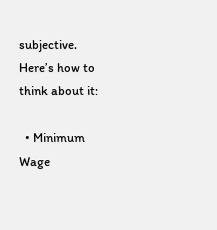subjective. Here’s how to think about it:

  • Minimum Wage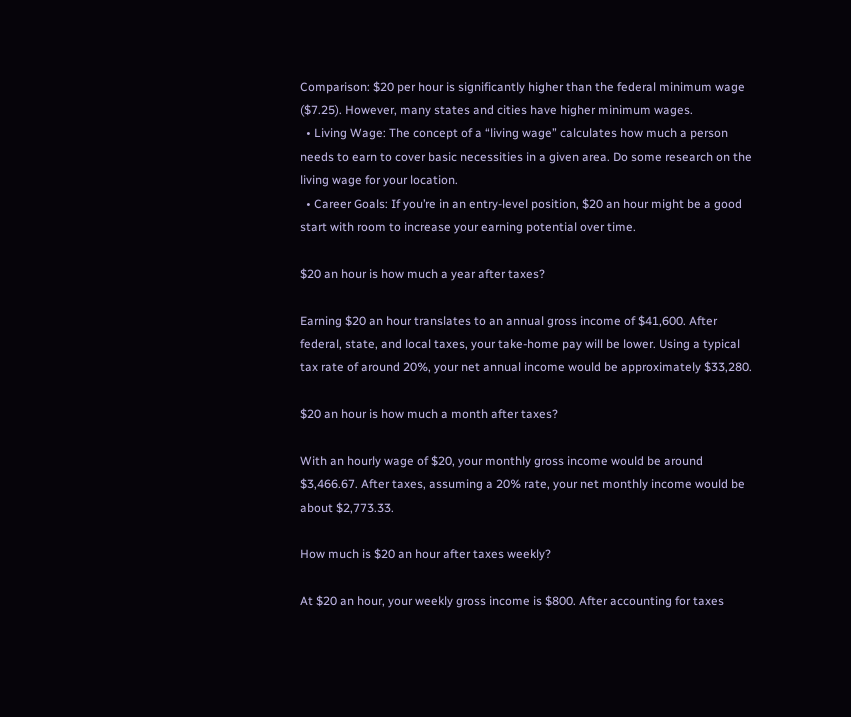Comparison: $20 per hour is significantly higher than the federal minimum wage ($7.25). However, many states and cities have higher minimum wages.
  • Living Wage: The concept of a “living wage” calculates how much a person needs to earn to cover basic necessities in a given area. Do some research on the living wage for your location.
  • Career Goals: If you’re in an entry-level position, $20 an hour might be a good start with room to increase your earning potential over time.

$20 an hour is how much a year after taxes?

Earning $20 an hour translates to an annual gross income of $41,600. After federal, state, and local taxes, your take-home pay will be lower. Using a typical tax rate of around 20%, your net annual income would be approximately $33,280.

$20 an hour is how much a month after taxes?

With an hourly wage of $20, your monthly gross income would be around $3,466.67. After taxes, assuming a 20% rate, your net monthly income would be about $2,773.33.

How much is $20 an hour after taxes weekly?

At $20 an hour, your weekly gross income is $800. After accounting for taxes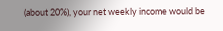(about 20%), your net weekly income would be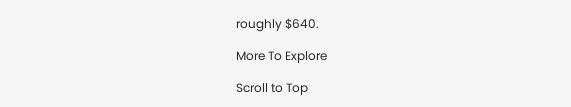roughly $640.

More To Explore

Scroll to Top